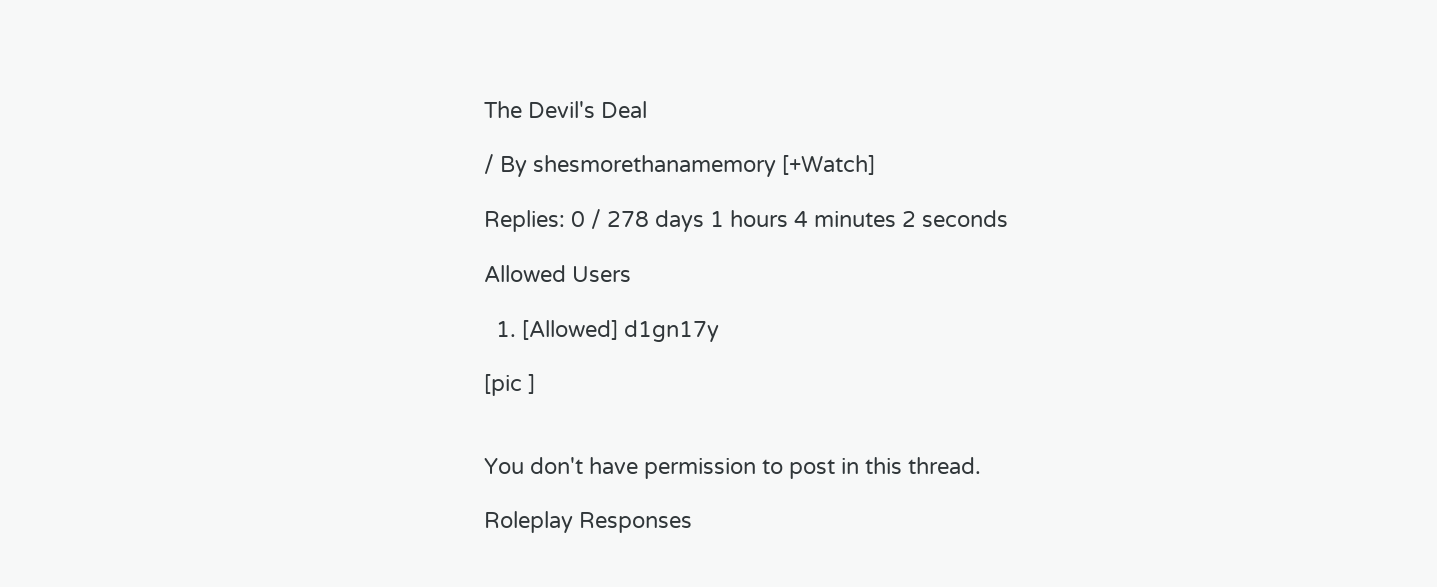The Devil's Deal

/ By shesmorethanamemory [+Watch]

Replies: 0 / 278 days 1 hours 4 minutes 2 seconds

Allowed Users

  1. [Allowed] d1gn17y

[pic ]


You don't have permission to post in this thread.

Roleplay Responses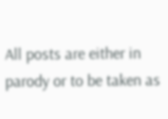All posts are either in parody or to be taken as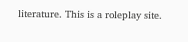literature. This is a roleplay site.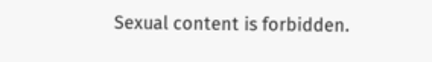Sexual content is forbidden.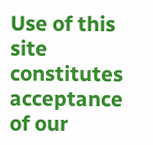Use of this site constitutes acceptance of our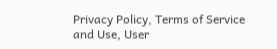Privacy Policy, Terms of Service and Use, User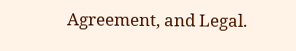Agreement, and Legal.